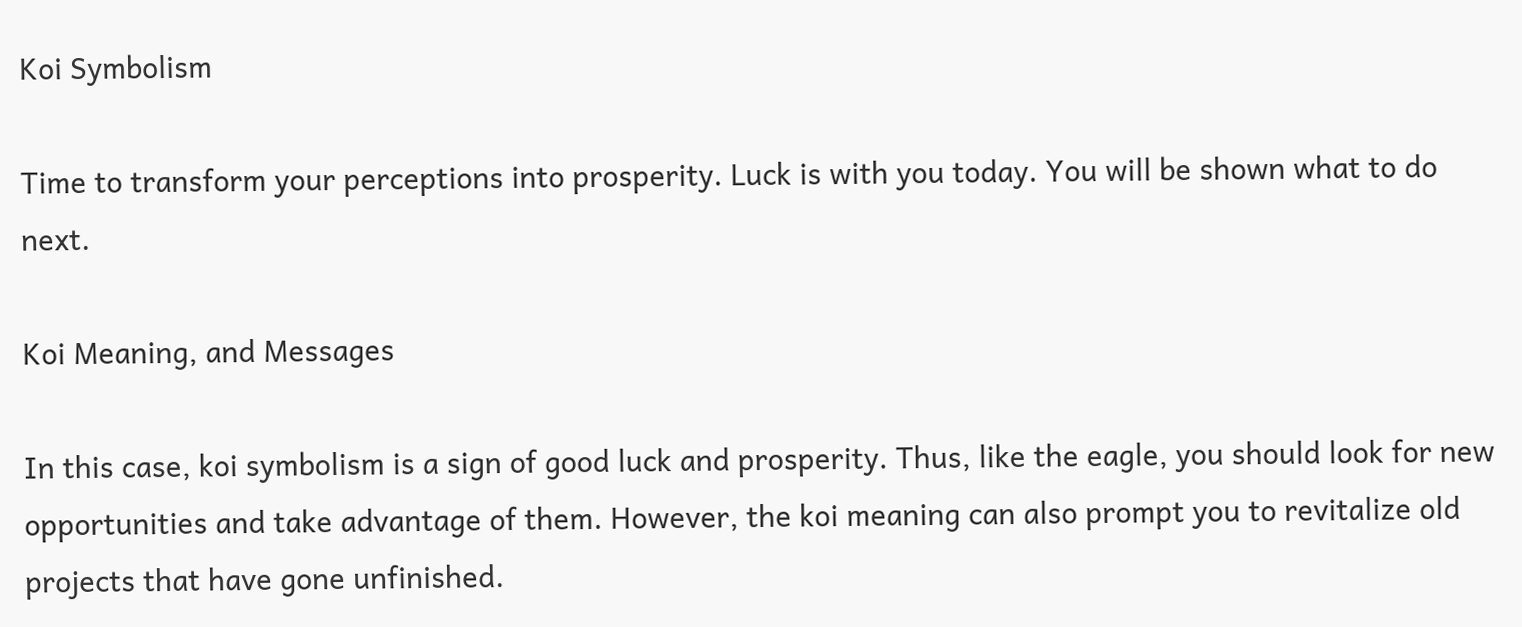Koi Symbolism

Time to transform your perceptions into prosperity. Luck is with you today. You will be shown what to do next.

Koi Meaning, and Messages

In this case, koi symbolism is a sign of good luck and prosperity. Thus, like the eagle, you should look for new opportunities and take advantage of them. However, the koi meaning can also prompt you to revitalize old projects that have gone unfinished.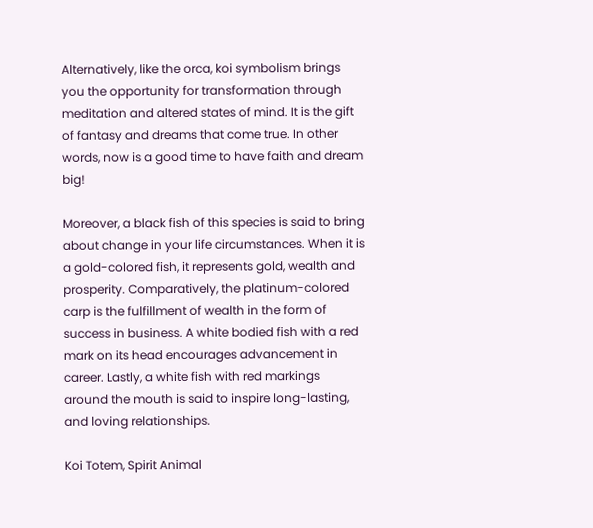Alternatively, like the orca, koi symbolism brings you the opportunity for transformation through meditation and altered states of mind. It is the gift of fantasy and dreams that come true. In other words, now is a good time to have faith and dream big!

Moreover, a black fish of this species is said to bring about change in your life circumstances. When it is a gold-colored fish, it represents gold, wealth and prosperity. Comparatively, the platinum-colored carp is the fulfillment of wealth in the form of success in business. A white bodied fish with a red mark on its head encourages advancement in career. Lastly, a white fish with red markings around the mouth is said to inspire long-lasting, and loving relationships.

Koi Totem, Spirit Animal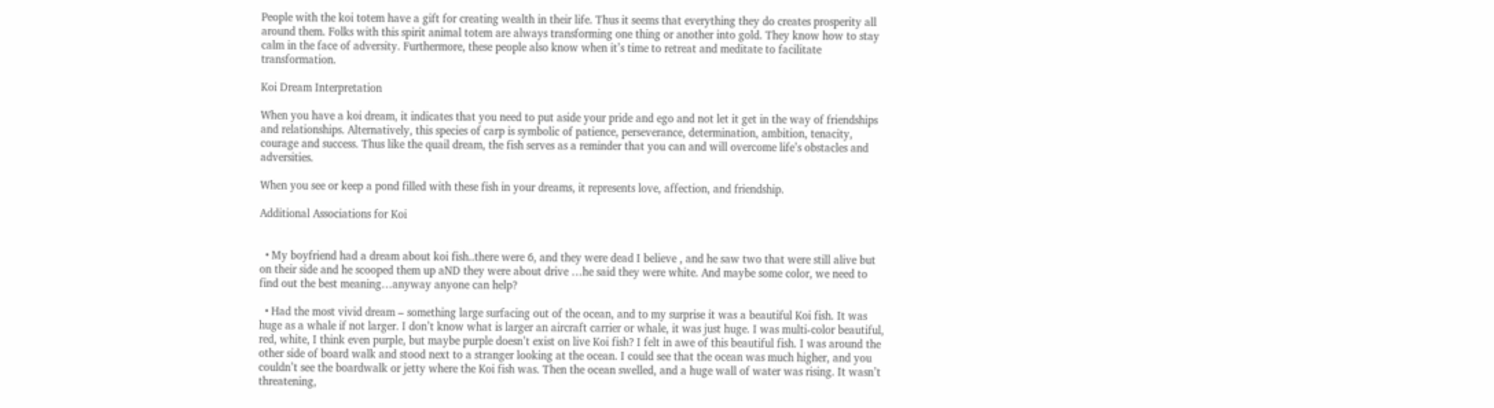People with the koi totem have a gift for creating wealth in their life. Thus it seems that everything they do creates prosperity all around them. Folks with this spirit animal totem are always transforming one thing or another into gold. They know how to stay calm in the face of adversity. Furthermore, these people also know when it’s time to retreat and meditate to facilitate transformation.

Koi Dream Interpretation

When you have a koi dream, it indicates that you need to put aside your pride and ego and not let it get in the way of friendships and relationships. Alternatively, this species of carp is symbolic of patience, perseverance, determination, ambition, tenacity, courage and success. Thus like the quail dream, the fish serves as a reminder that you can and will overcome life’s obstacles and adversities.

When you see or keep a pond filled with these fish in your dreams, it represents love, affection, and friendship.

Additional Associations for Koi


  • My boyfriend had a dream about koi fish..there were 6, and they were dead I believe , and he saw two that were still alive but on their side and he scooped them up aND they were about drive …he said they were white. And maybe some color, we need to find out the best meaning…anyway anyone can help?

  • Had the most vivid dream – something large surfacing out of the ocean, and to my surprise it was a beautiful Koi fish. It was huge as a whale if not larger. I don’t know what is larger an aircraft carrier or whale, it was just huge. I was multi-color beautiful, red, white, I think even purple, but maybe purple doesn’t exist on live Koi fish? I felt in awe of this beautiful fish. I was around the other side of board walk and stood next to a stranger looking at the ocean. I could see that the ocean was much higher, and you couldn’t see the boardwalk or jetty where the Koi fish was. Then the ocean swelled, and a huge wall of water was rising. It wasn’t threatening,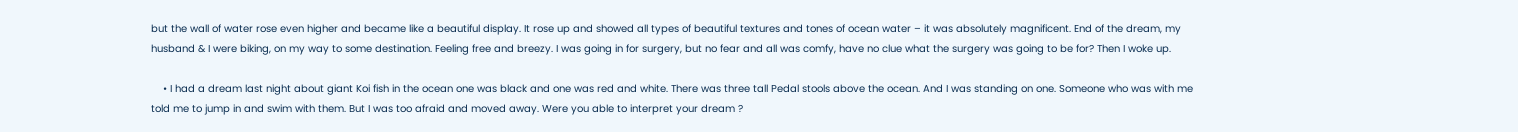but the wall of water rose even higher and became like a beautiful display. It rose up and showed all types of beautiful textures and tones of ocean water – it was absolutely magnificent. End of the dream, my husband & I were biking, on my way to some destination. Feeling free and breezy. I was going in for surgery, but no fear and all was comfy, have no clue what the surgery was going to be for? Then I woke up.

    • I had a dream last night about giant Koi fish in the ocean one was black and one was red and white. There was three tall Pedal stools above the ocean. And I was standing on one. Someone who was with me told me to jump in and swim with them. But I was too afraid and moved away. Were you able to interpret your dream ?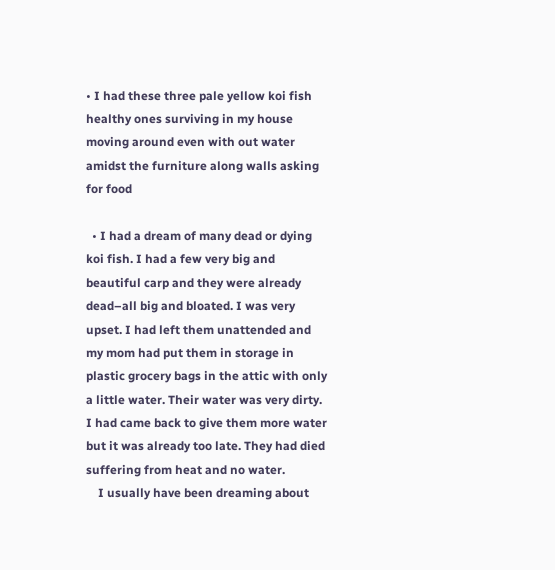• I had these three pale yellow koi fish healthy ones surviving in my house moving around even with out water amidst the furniture along walls asking for food

  • I had a dream of many dead or dying koi fish. I had a few very big and beautiful carp and they were already dead–all big and bloated. I was very upset. I had left them unattended and my mom had put them in storage in plastic grocery bags in the attic with only a little water. Their water was very dirty. I had came back to give them more water but it was already too late. They had died suffering from heat and no water.
    I usually have been dreaming about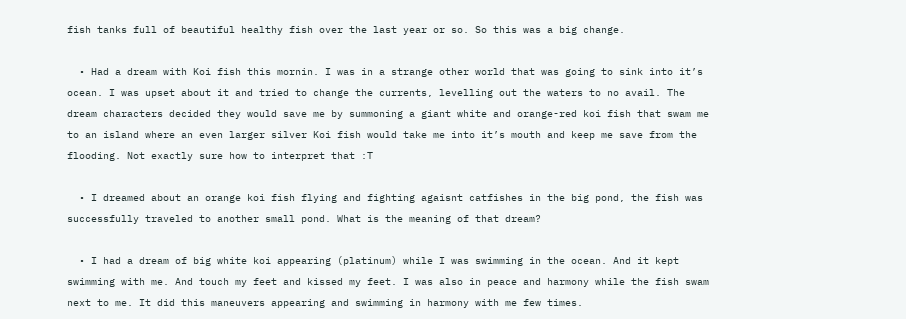fish tanks full of beautiful healthy fish over the last year or so. So this was a big change.

  • Had a dream with Koi fish this mornin. I was in a strange other world that was going to sink into it’s ocean. I was upset about it and tried to change the currents, levelling out the waters to no avail. The dream characters decided they would save me by summoning a giant white and orange-red koi fish that swam me to an island where an even larger silver Koi fish would take me into it’s mouth and keep me save from the flooding. Not exactly sure how to interpret that :T

  • I dreamed about an orange koi fish flying and fighting agaisnt catfishes in the big pond, the fish was successfully traveled to another small pond. What is the meaning of that dream?

  • I had a dream of big white koi appearing (platinum) while I was swimming in the ocean. And it kept swimming with me. And touch my feet and kissed my feet. I was also in peace and harmony while the fish swam next to me. It did this maneuvers appearing and swimming in harmony with me few times.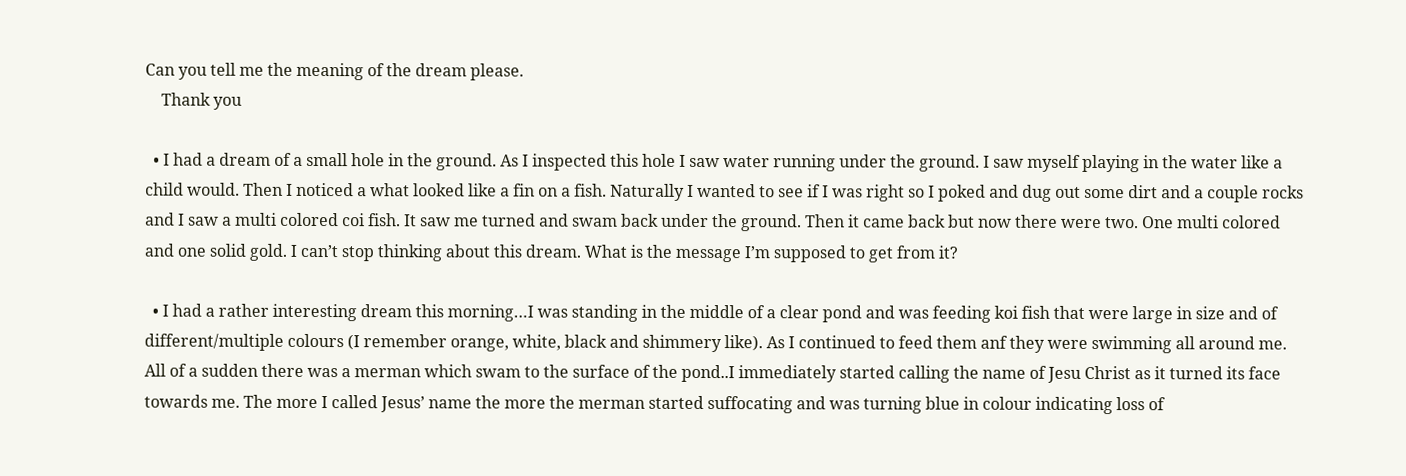Can you tell me the meaning of the dream please.
    Thank you

  • I had a dream of a small hole in the ground. As I inspected this hole I saw water running under the ground. I saw myself playing in the water like a child would. Then I noticed a what looked like a fin on a fish. Naturally I wanted to see if I was right so I poked and dug out some dirt and a couple rocks and I saw a multi colored coi fish. It saw me turned and swam back under the ground. Then it came back but now there were two. One multi colored and one solid gold. I can’t stop thinking about this dream. What is the message I’m supposed to get from it?

  • I had a rather interesting dream this morning…I was standing in the middle of a clear pond and was feeding koi fish that were large in size and of different/multiple colours (I remember orange, white, black and shimmery like). As I continued to feed them anf they were swimming all around me. All of a sudden there was a merman which swam to the surface of the pond..I immediately started calling the name of Jesu Christ as it turned its face towards me. The more I called Jesus’ name the more the merman started suffocating and was turning blue in colour indicating loss of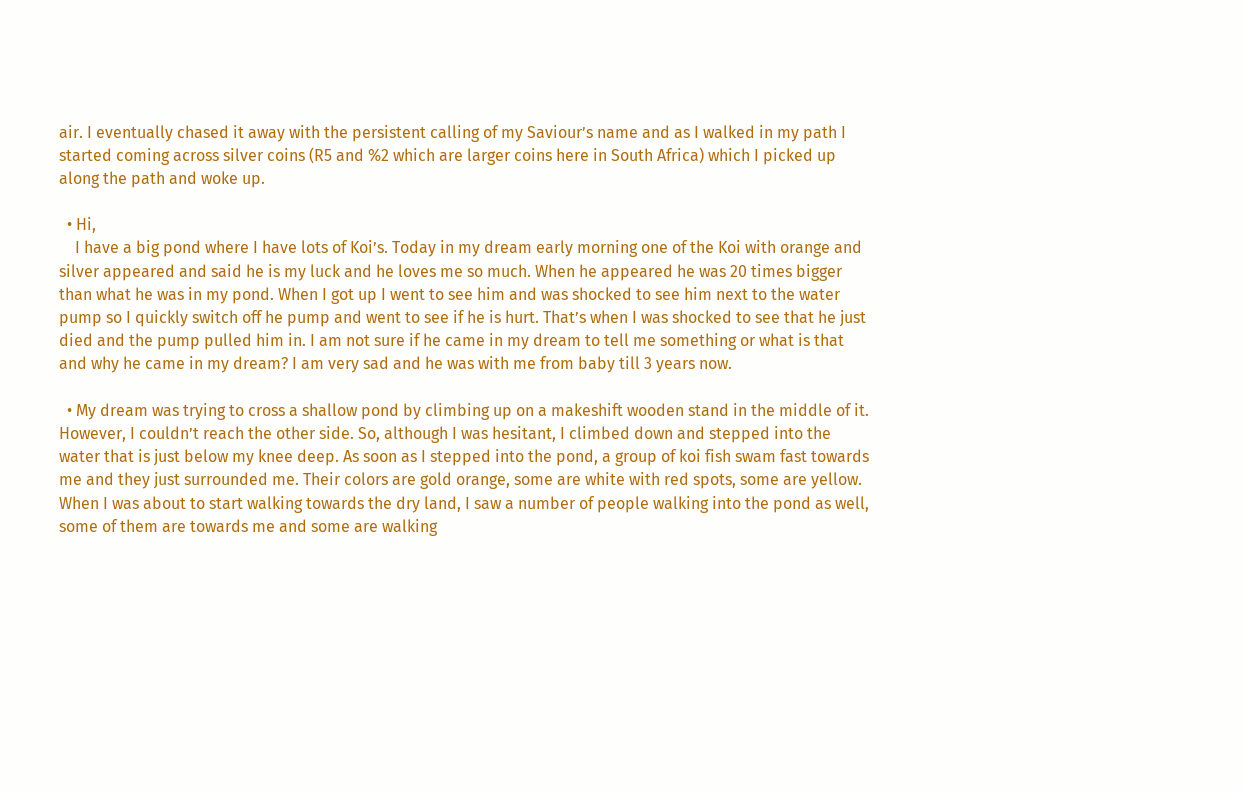air. I eventually chased it away with the persistent calling of my Saviour’s name and as I walked in my path I started coming across silver coins (R5 and %2 which are larger coins here in South Africa) which I picked up along the path and woke up.

  • Hi,
    I have a big pond where I have lots of Koi’s. Today in my dream early morning one of the Koi with orange and silver appeared and said he is my luck and he loves me so much. When he appeared he was 20 times bigger than what he was in my pond. When I got up I went to see him and was shocked to see him next to the water pump so I quickly switch off he pump and went to see if he is hurt. That’s when I was shocked to see that he just died and the pump pulled him in. I am not sure if he came in my dream to tell me something or what is that and why he came in my dream? I am very sad and he was with me from baby till 3 years now.

  • My dream was trying to cross a shallow pond by climbing up on a makeshift wooden stand in the middle of it. However, I couldn’t reach the other side. So, although I was hesitant, I climbed down and stepped into the water that is just below my knee deep. As soon as I stepped into the pond, a group of koi fish swam fast towards me and they just surrounded me. Their colors are gold orange, some are white with red spots, some are yellow. When I was about to start walking towards the dry land, I saw a number of people walking into the pond as well, some of them are towards me and some are walking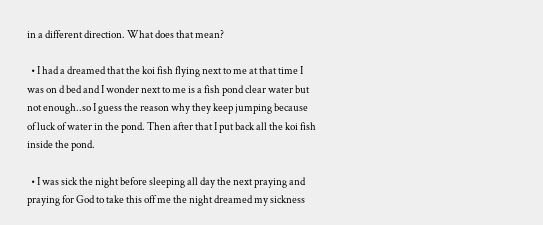in a different direction. What does that mean?

  • I had a dreamed that the koi fish flying next to me at that time I was on d bed and I wonder next to me is a fish pond clear water but not enough..so I guess the reason why they keep jumping because of luck of water in the pond. Then after that I put back all the koi fish inside the pond.

  • I was sick the night before sleeping all day the next praying and praying for God to take this off me the night dreamed my sickness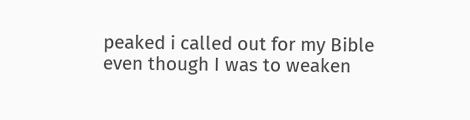peaked i called out for my Bible even though I was to weaken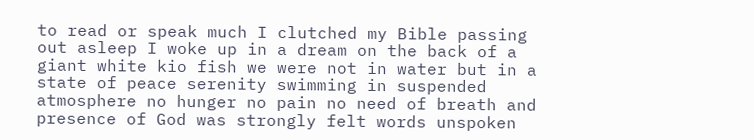to read or speak much I clutched my Bible passing out asleep I woke up in a dream on the back of a giant white kio fish we were not in water but in a state of peace serenity swimming in suspended atmosphere no hunger no pain no need of breath and presence of God was strongly felt words unspoken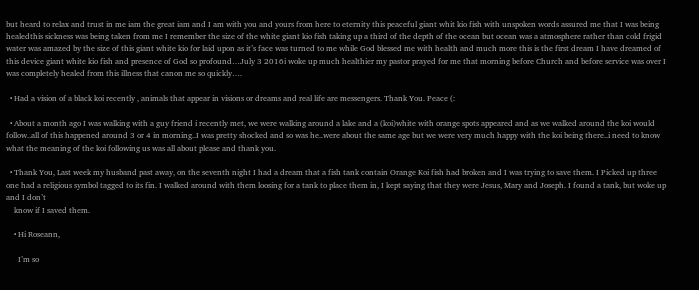but heard to relax and trust in me iam the great iam and I am with you and yours from here to eternity this peaceful giant whit kio fish with unspoken words assured me that I was being healedthis sickness was being taken from me I remember the size of the white giant kio fish taking up a third of the depth of the ocean but ocean was a atmosphere rather than cold frigid water was amazed by the size of this giant white kio for laid upon as it’s face was turned to me while God blessed me with health and much more this is the first dream I have dreamed of this device giant white kio fish and presence of God so profound…July 3 2016i woke up much healthier my pastor prayed for me that morning before Church and before service was over I was completely healed from this illness that canon me so quickly….

  • Had a vision of a black koi recently , animals that appear in visions or dreams and real life are messengers. Thank You. Peace (:

  • About a month ago I was walking with a guy friend i recently met, we were walking around a lake and a (koi)white with orange spots appeared and as we walked around the koi would follow..all of this happened around 3 or 4 in morning..I was pretty shocked and so was he..were about the same age but we were very much happy with the koi being there..i need to know what the meaning of the koi following us was all about please and thank you.

  • Thank You, Last week my husband past away, on the seventh night I had a dream that a fish tank contain Orange Koi fish had broken and I was trying to save them. I Picked up three one had a religious symbol tagged to its fin. I walked around with them loosing for a tank to place them in, I kept saying that they were Jesus, Mary and Joseph. I found a tank, but woke up and I don’t
    know if I saved them.

    • Hi Roseann,

      I’m so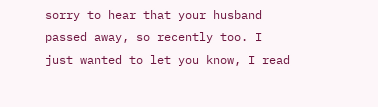sorry to hear that your husband passed away, so recently too. I just wanted to let you know, I read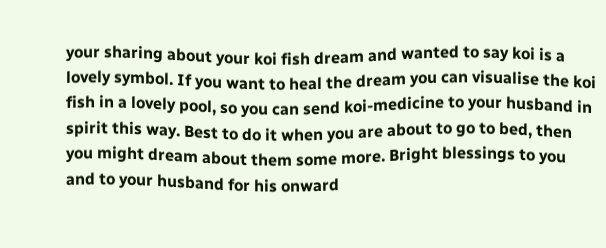your sharing about your koi fish dream and wanted to say koi is a lovely symbol. If you want to heal the dream you can visualise the koi fish in a lovely pool, so you can send koi-medicine to your husband in spirit this way. Best to do it when you are about to go to bed, then you might dream about them some more. Bright blessings to you and to your husband for his onward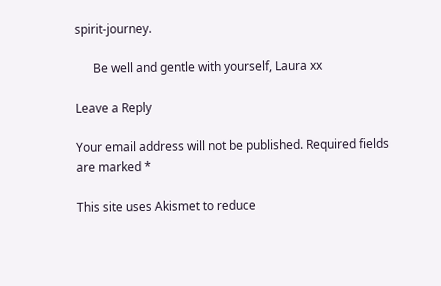spirit-journey.

      Be well and gentle with yourself, Laura xx

Leave a Reply

Your email address will not be published. Required fields are marked *

This site uses Akismet to reduce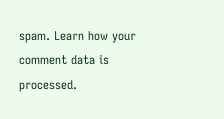spam. Learn how your comment data is processed.